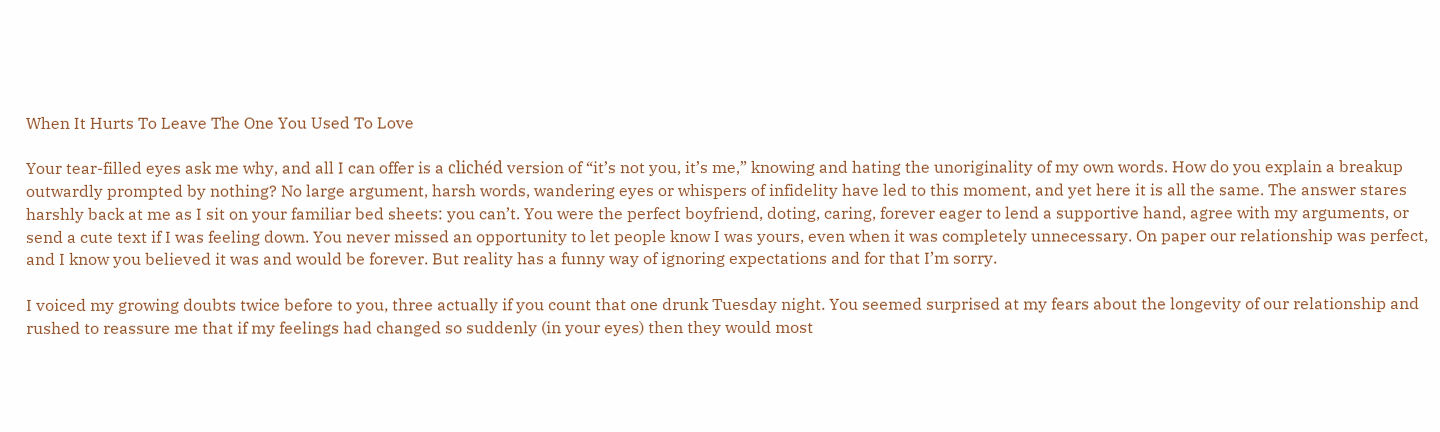When It Hurts To Leave The One You Used To Love

Your tear-filled eyes ask me why, and all I can offer is a clichéd version of “it’s not you, it’s me,” knowing and hating the unoriginality of my own words. How do you explain a breakup outwardly prompted by nothing? No large argument, harsh words, wandering eyes or whispers of infidelity have led to this moment, and yet here it is all the same. The answer stares harshly back at me as I sit on your familiar bed sheets: you can’t. You were the perfect boyfriend, doting, caring, forever eager to lend a supportive hand, agree with my arguments, or send a cute text if I was feeling down. You never missed an opportunity to let people know I was yours, even when it was completely unnecessary. On paper our relationship was perfect, and I know you believed it was and would be forever. But reality has a funny way of ignoring expectations and for that I’m sorry.

I voiced my growing doubts twice before to you, three actually if you count that one drunk Tuesday night. You seemed surprised at my fears about the longevity of our relationship and rushed to reassure me that if my feelings had changed so suddenly (in your eyes) then they would most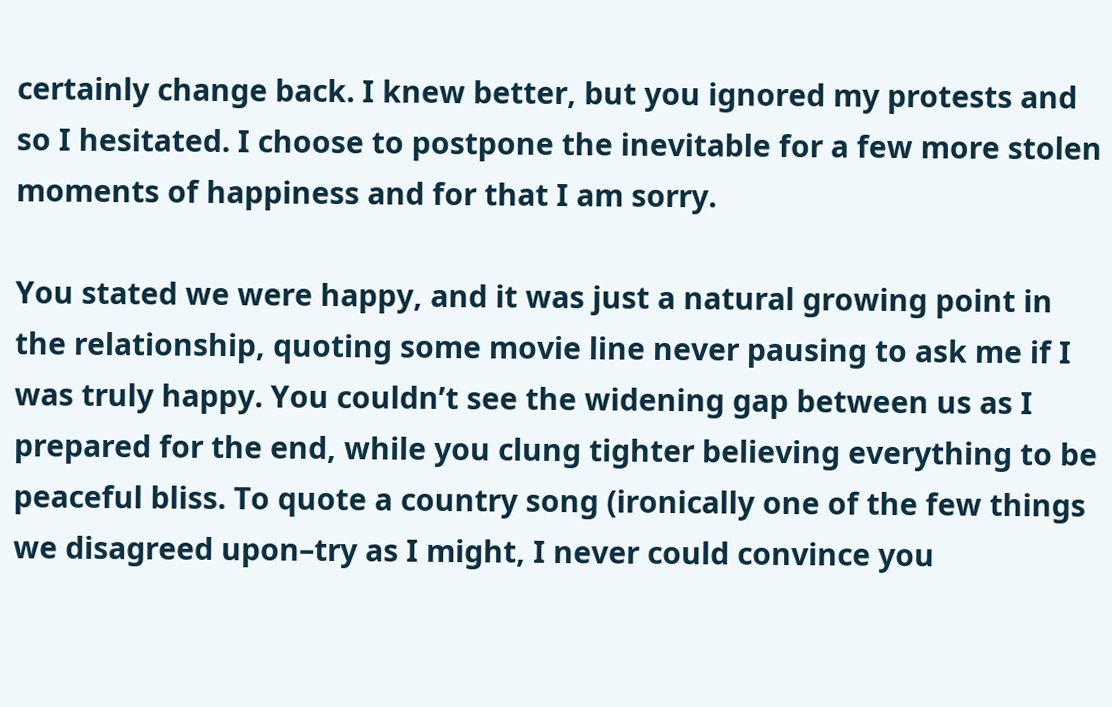certainly change back. I knew better, but you ignored my protests and so I hesitated. I choose to postpone the inevitable for a few more stolen moments of happiness and for that I am sorry.

You stated we were happy, and it was just a natural growing point in the relationship, quoting some movie line never pausing to ask me if I was truly happy. You couldn’t see the widening gap between us as I prepared for the end, while you clung tighter believing everything to be peaceful bliss. To quote a country song (ironically one of the few things we disagreed upon–try as I might, I never could convince you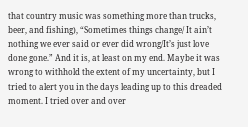that country music was something more than trucks, beer, and fishing), “Sometimes things change/ It ain’t nothing we ever said or ever did wrong/It’s just love done gone.” And it is, at least on my end. Maybe it was wrong to withhold the extent of my uncertainty, but I tried to alert you in the days leading up to this dreaded moment. I tried over and over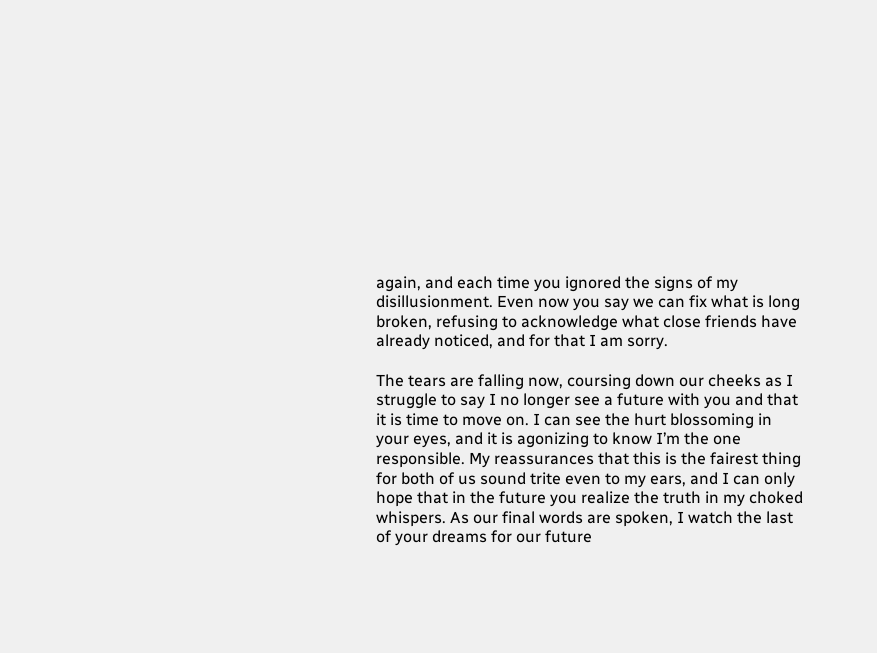again, and each time you ignored the signs of my disillusionment. Even now you say we can fix what is long broken, refusing to acknowledge what close friends have already noticed, and for that I am sorry.

The tears are falling now, coursing down our cheeks as I struggle to say I no longer see a future with you and that it is time to move on. I can see the hurt blossoming in your eyes, and it is agonizing to know I’m the one responsible. My reassurances that this is the fairest thing for both of us sound trite even to my ears, and I can only hope that in the future you realize the truth in my choked whispers. As our final words are spoken, I watch the last of your dreams for our future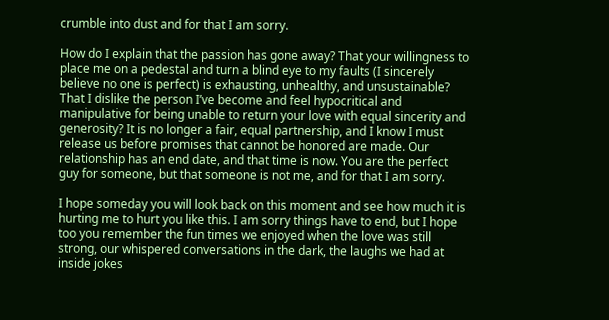crumble into dust and for that I am sorry.

How do I explain that the passion has gone away? That your willingness to place me on a pedestal and turn a blind eye to my faults (I sincerely believe no one is perfect) is exhausting, unhealthy, and unsustainable? That I dislike the person I’ve become and feel hypocritical and manipulative for being unable to return your love with equal sincerity and generosity? It is no longer a fair, equal partnership, and I know I must release us before promises that cannot be honored are made. Our relationship has an end date, and that time is now. You are the perfect guy for someone, but that someone is not me, and for that I am sorry.

I hope someday you will look back on this moment and see how much it is hurting me to hurt you like this. I am sorry things have to end, but I hope too you remember the fun times we enjoyed when the love was still strong, our whispered conversations in the dark, the laughs we had at inside jokes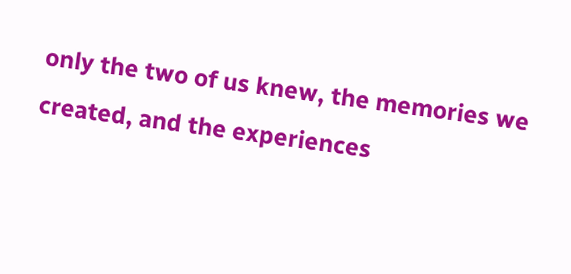only the two of us knew, the memories we created, and the experiences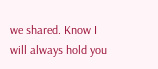we shared. Know I will always hold you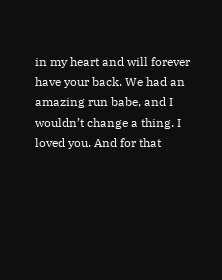in my heart and will forever have your back. We had an amazing run babe, and I wouldn’t change a thing. I loved you. And for that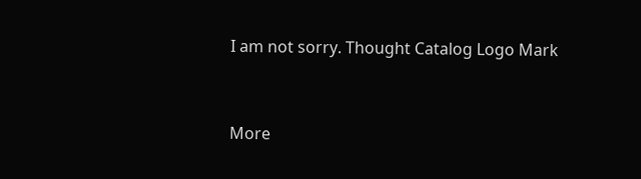I am not sorry. Thought Catalog Logo Mark


More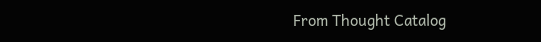From Thought Catalog